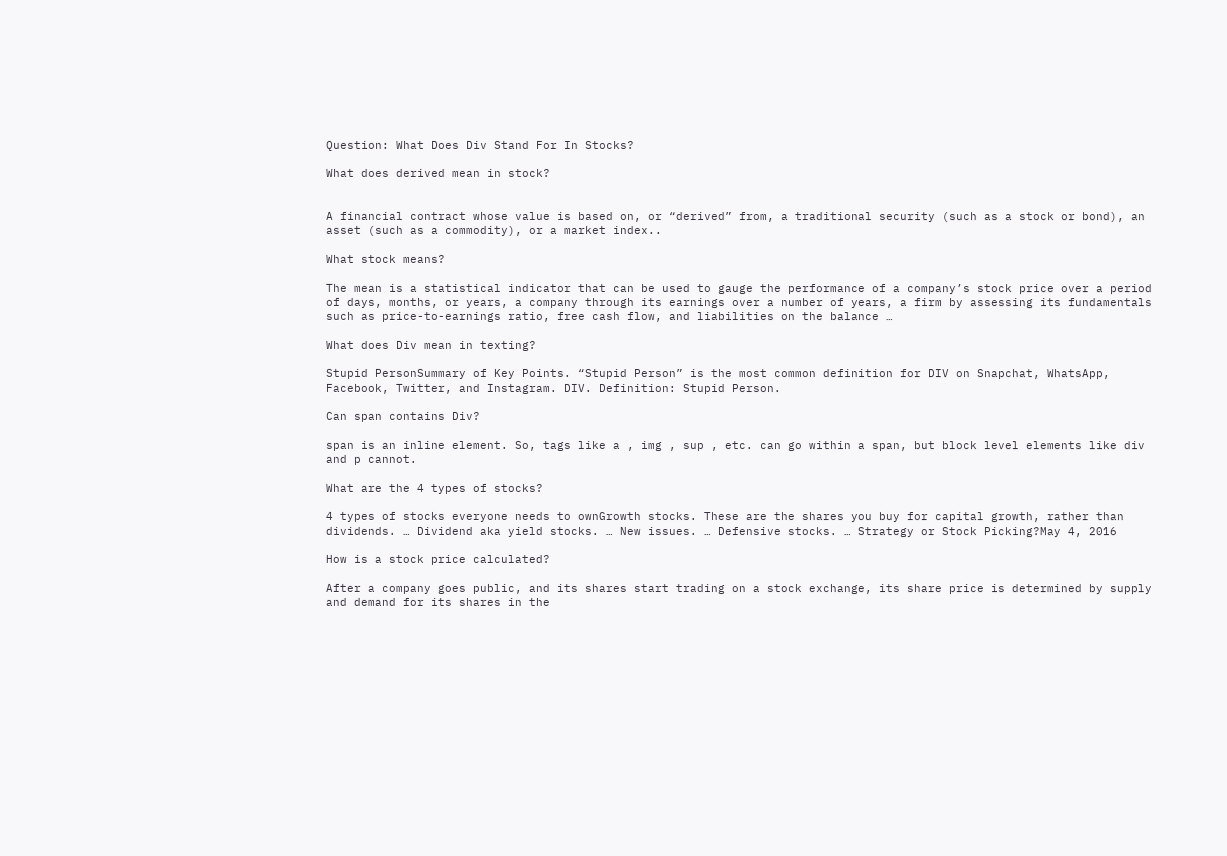Question: What Does Div Stand For In Stocks?

What does derived mean in stock?


A financial contract whose value is based on, or “derived” from, a traditional security (such as a stock or bond), an asset (such as a commodity), or a market index..

What stock means?

The mean is a statistical indicator that can be used to gauge the performance of a company’s stock price over a period of days, months, or years, a company through its earnings over a number of years, a firm by assessing its fundamentals such as price-to-earnings ratio, free cash flow, and liabilities on the balance …

What does Div mean in texting?

Stupid PersonSummary of Key Points. “Stupid Person” is the most common definition for DIV on Snapchat, WhatsApp, Facebook, Twitter, and Instagram. DIV. Definition: Stupid Person.

Can span contains Div?

span is an inline element. So, tags like a , img , sup , etc. can go within a span, but block level elements like div and p cannot.

What are the 4 types of stocks?

4 types of stocks everyone needs to ownGrowth stocks. These are the shares you buy for capital growth, rather than dividends. … Dividend aka yield stocks. … New issues. … Defensive stocks. … Strategy or Stock Picking?May 4, 2016

How is a stock price calculated?

After a company goes public, and its shares start trading on a stock exchange, its share price is determined by supply and demand for its shares in the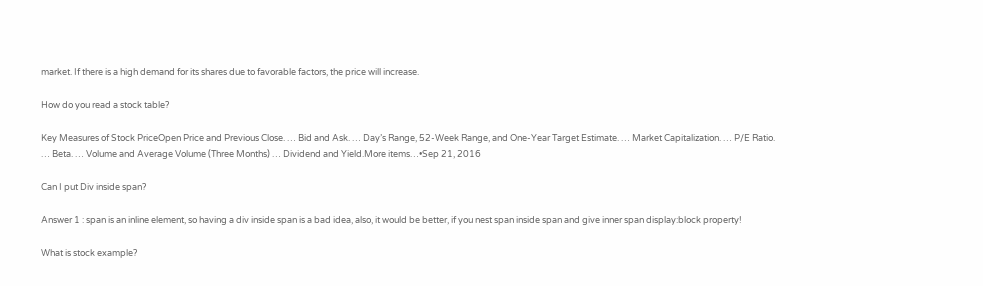market. If there is a high demand for its shares due to favorable factors, the price will increase.

How do you read a stock table?

Key Measures of Stock PriceOpen Price and Previous Close. … Bid and Ask. … Day’s Range, 52-Week Range, and One-Year Target Estimate. … Market Capitalization. … P/E Ratio. … Beta. … Volume and Average Volume (Three Months) … Dividend and Yield.More items…•Sep 21, 2016

Can I put Div inside span?

Answer 1 : span is an inline element, so having a div inside span is a bad idea, also, it would be better, if you nest span inside span and give inner span display:block property!

What is stock example?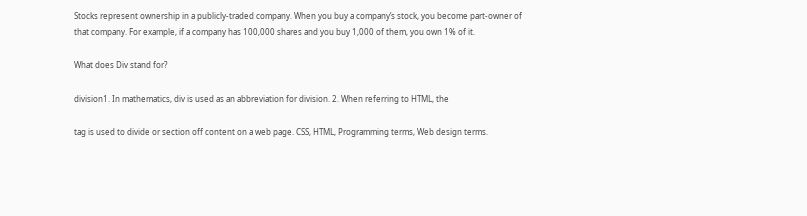Stocks represent ownership in a publicly-traded company. When you buy a company’s stock, you become part-owner of that company. For example, if a company has 100,000 shares and you buy 1,000 of them, you own 1% of it.

What does Div stand for?

division1. In mathematics, div is used as an abbreviation for division. 2. When referring to HTML, the

tag is used to divide or section off content on a web page. CSS, HTML, Programming terms, Web design terms.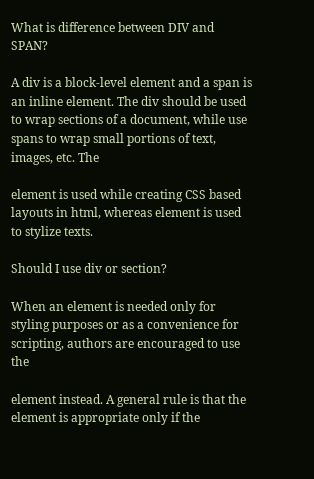What is difference between DIV and SPAN?

A div is a block-level element and a span is an inline element. The div should be used to wrap sections of a document, while use spans to wrap small portions of text, images, etc. The

element is used while creating CSS based layouts in html, whereas element is used to stylize texts.

Should I use div or section?

When an element is needed only for styling purposes or as a convenience for scripting, authors are encouraged to use the

element instead. A general rule is that the
element is appropriate only if the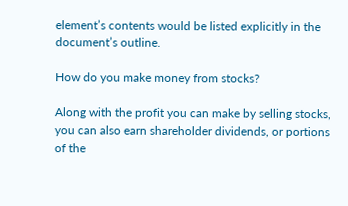element’s contents would be listed explicitly in the document’s outline.

How do you make money from stocks?

Along with the profit you can make by selling stocks, you can also earn shareholder dividends, or portions of the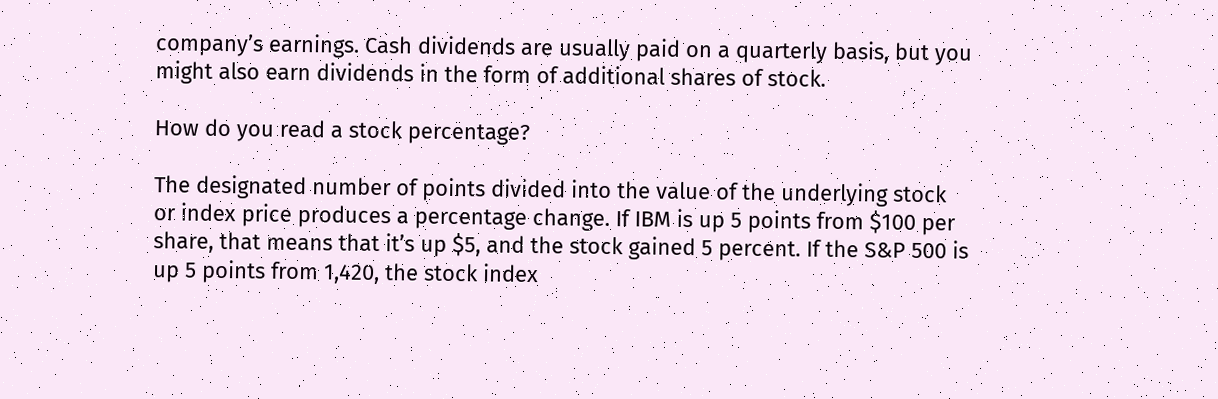company’s earnings. Cash dividends are usually paid on a quarterly basis, but you might also earn dividends in the form of additional shares of stock.

How do you read a stock percentage?

The designated number of points divided into the value of the underlying stock or index price produces a percentage change. If IBM is up 5 points from $100 per share, that means that it’s up $5, and the stock gained 5 percent. If the S&P 500 is up 5 points from 1,420, the stock index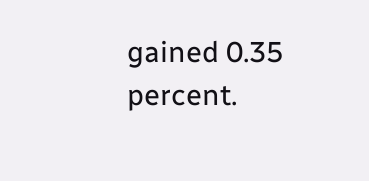gained 0.35 percent.